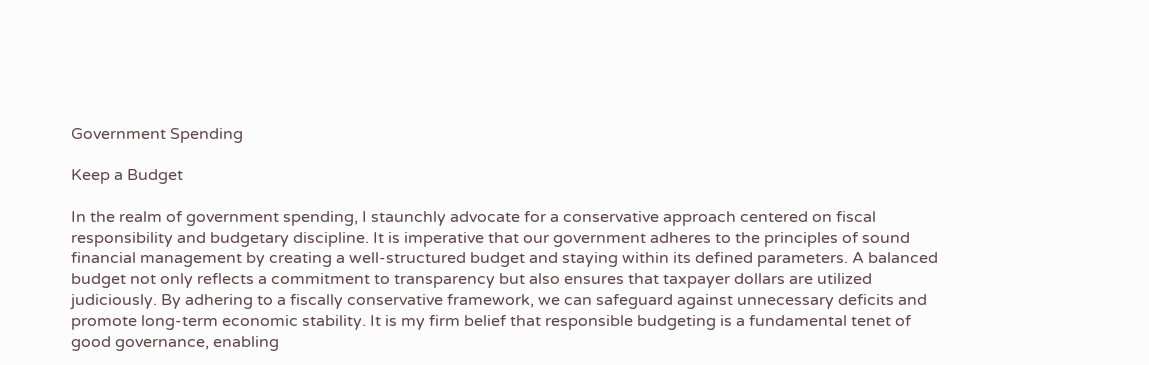Government Spending

Keep a Budget

In the realm of government spending, I staunchly advocate for a conservative approach centered on fiscal responsibility and budgetary discipline. It is imperative that our government adheres to the principles of sound financial management by creating a well-structured budget and staying within its defined parameters. A balanced budget not only reflects a commitment to transparency but also ensures that taxpayer dollars are utilized judiciously. By adhering to a fiscally conservative framework, we can safeguard against unnecessary deficits and promote long-term economic stability. It is my firm belief that responsible budgeting is a fundamental tenet of good governance, enabling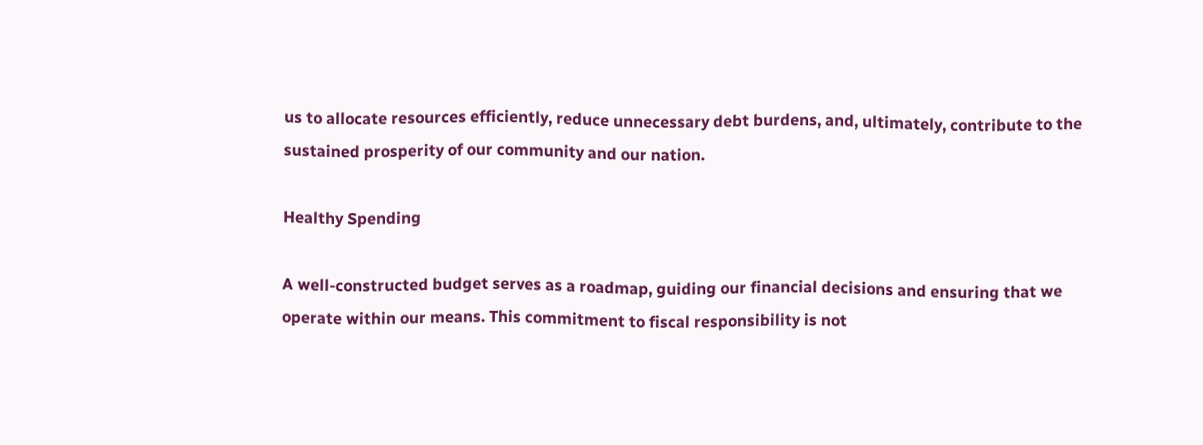us to allocate resources efficiently, reduce unnecessary debt burdens, and, ultimately, contribute to the sustained prosperity of our community and our nation.

Healthy Spending

A well-constructed budget serves as a roadmap, guiding our financial decisions and ensuring that we operate within our means. This commitment to fiscal responsibility is not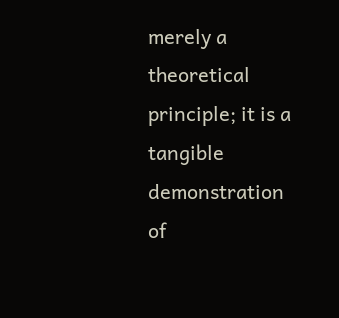merely a theoretical principle; it is a tangible demonstration of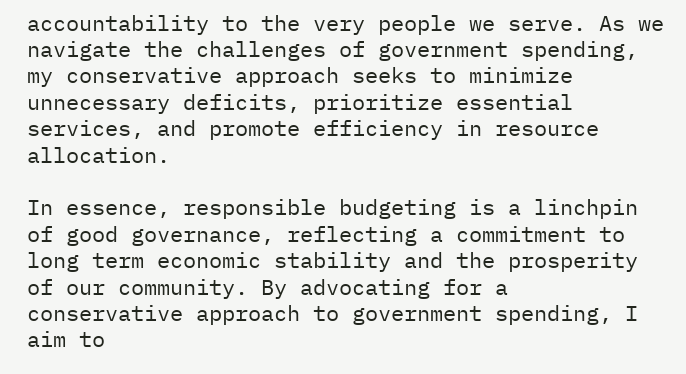accountability to the very people we serve. As we navigate the challenges of government spending, my conservative approach seeks to minimize unnecessary deficits, prioritize essential services, and promote efficiency in resource allocation.

In essence, responsible budgeting is a linchpin of good governance, reflecting a commitment to long term economic stability and the prosperity of our community. By advocating for a conservative approach to government spending, I aim to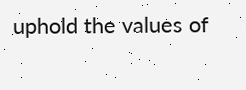uphold the values of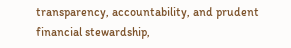transparency, accountability, and prudent financial stewardship,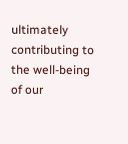ultimately contributing to the well-being of our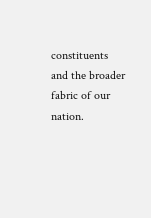constituents and the broader fabric of our nation.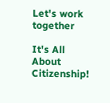Let's work together

It's All About Citizenship!